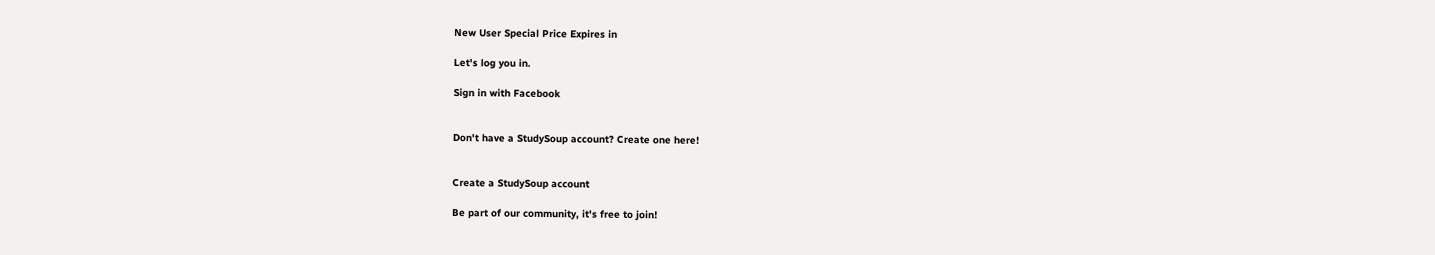New User Special Price Expires in

Let's log you in.

Sign in with Facebook


Don't have a StudySoup account? Create one here!


Create a StudySoup account

Be part of our community, it's free to join!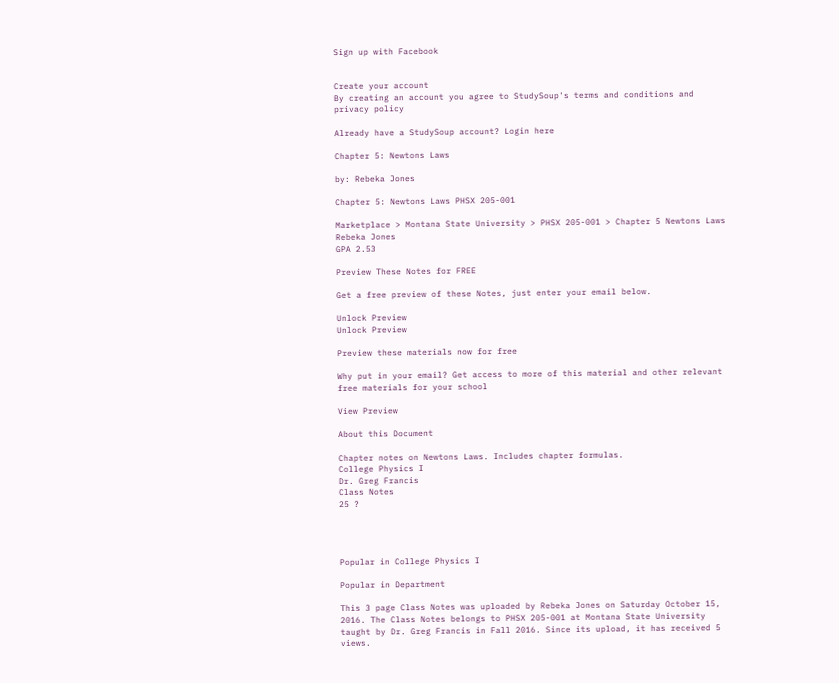Sign up with Facebook


Create your account
By creating an account you agree to StudySoup's terms and conditions and privacy policy

Already have a StudySoup account? Login here

Chapter 5: Newtons Laws

by: Rebeka Jones

Chapter 5: Newtons Laws PHSX 205-001

Marketplace > Montana State University > PHSX 205-001 > Chapter 5 Newtons Laws
Rebeka Jones
GPA 2.53

Preview These Notes for FREE

Get a free preview of these Notes, just enter your email below.

Unlock Preview
Unlock Preview

Preview these materials now for free

Why put in your email? Get access to more of this material and other relevant free materials for your school

View Preview

About this Document

Chapter notes on Newtons Laws. Includes chapter formulas.
College Physics I
Dr. Greg Francis
Class Notes
25 ?




Popular in College Physics I

Popular in Department

This 3 page Class Notes was uploaded by Rebeka Jones on Saturday October 15, 2016. The Class Notes belongs to PHSX 205-001 at Montana State University taught by Dr. Greg Francis in Fall 2016. Since its upload, it has received 5 views.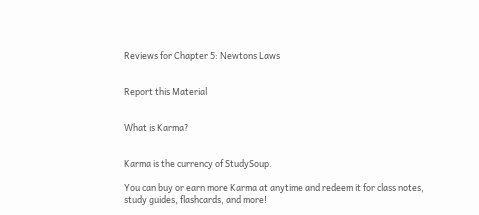Reviews for Chapter 5: Newtons Laws


Report this Material


What is Karma?


Karma is the currency of StudySoup.

You can buy or earn more Karma at anytime and redeem it for class notes, study guides, flashcards, and more!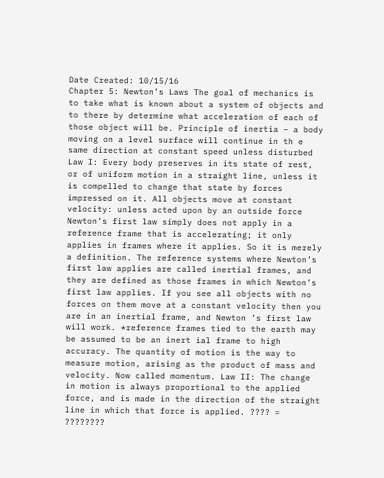Date Created: 10/15/16
Chapter 5: Newton’s Laws The goal of mechanics is to take what is known about a system of objects and to there by determine what acceleration of each of those object will be. Principle of inertia – a body moving on a level surface will continue in th e same direction at constant speed unless disturbed Law I: Every body preserves in its state of rest, or of uniform motion in a straight line, unless it is compelled to change that state by forces impressed on it. All objects move at constant velocity: unless acted upon by an outside force Newton’s first law simply does not apply in a reference frame that is accelerating; it only applies in frames where it applies. So it is merely a definition. The reference systems where Newton’s first law applies are called inertial frames, and they are defined as those frames in which Newton’s first law applies. If you see all objects with no forces on them move at a constant velocity then you are in an inertial frame, and Newton ’s first law will work. *reference frames tied to the earth may be assumed to be an inert ial frame to high accuracy. The quantity of motion is the way to measure motion, arising as the product of mass and velocity. Now called momentum. Law II: The change in motion is always proportional to the applied force, and is made in the direction of the straight line in which that force is applied. ???? = ????????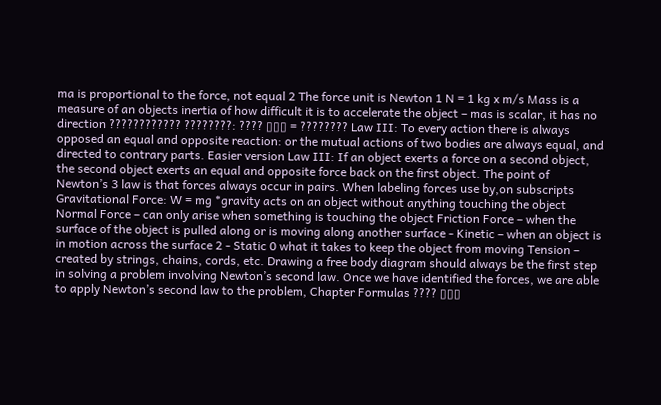ma is proportional to the force, not equal 2 The force unit is Newton 1 N = 1 kg x m/s Mass is a measure of an objects inertia of how difficult it is to accelerate the object – mas is scalar, it has no direction ???????????? ????????: ???? ▯▯▯ = ???????? Law III: To every action there is always opposed an equal and opposite reaction: or the mutual actions of two bodies are always equal, and directed to contrary parts. Easier version Law III: If an object exerts a force on a second object, the second object exerts an equal and opposite force back on the first object. The point of Newton’s 3 law is that forces always occur in pairs. When labeling forces use by,on subscripts Gravitational Force: W = mg *gravity acts on an object without anything touching the object Normal Force – can only arise when something is touching the object Friction Force – when the surface of the object is pulled along or is moving along another surface - Kinetic – when an object is in motion across the surface 2 - Static 0 what it takes to keep the object from moving Tension – created by strings, chains, cords, etc. Drawing a free body diagram should always be the first step in solving a problem involving Newton’s second law. Once we have identified the forces, we are able to apply Newton’s second law to the problem, Chapter Formulas ???? ▯▯▯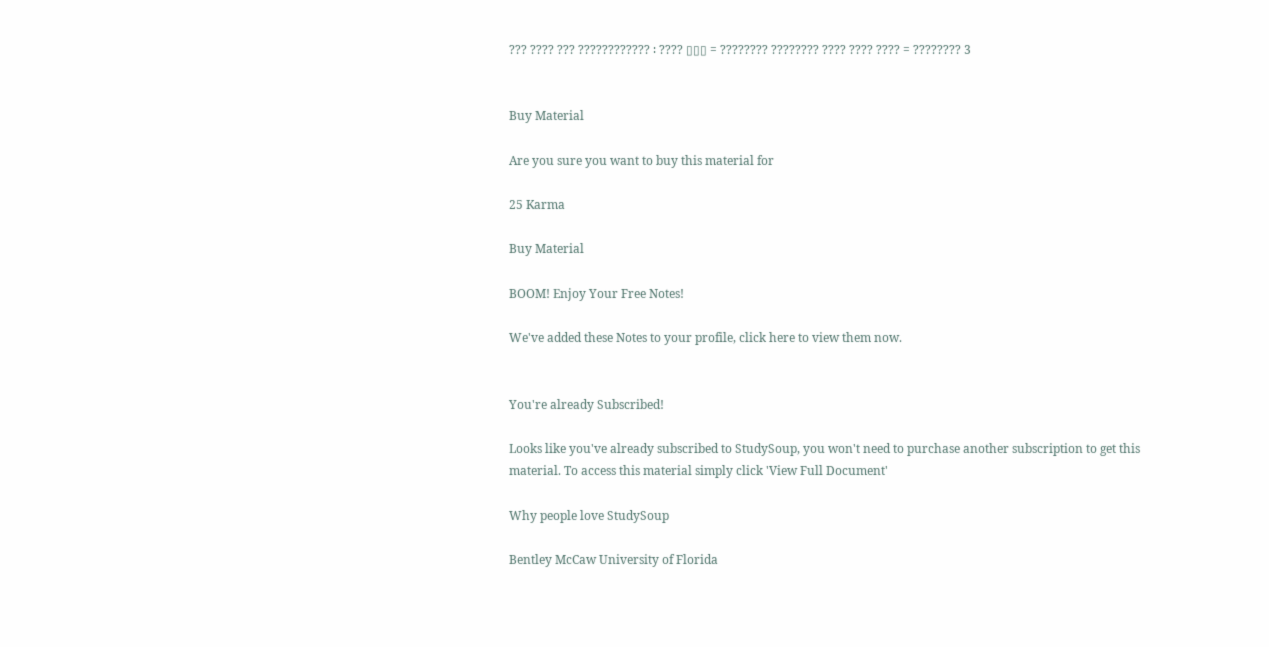??? ???? ??? ???????????? ∶ ???? ▯▯▯ = ???????? ???????? ???? ???? ???? = ???????? 3


Buy Material

Are you sure you want to buy this material for

25 Karma

Buy Material

BOOM! Enjoy Your Free Notes!

We've added these Notes to your profile, click here to view them now.


You're already Subscribed!

Looks like you've already subscribed to StudySoup, you won't need to purchase another subscription to get this material. To access this material simply click 'View Full Document'

Why people love StudySoup

Bentley McCaw University of Florida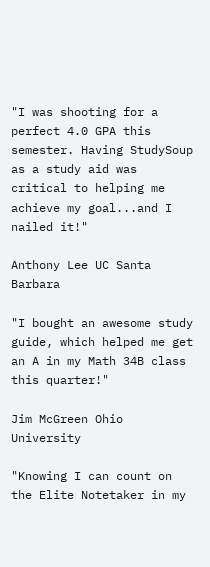"I was shooting for a perfect 4.0 GPA this semester. Having StudySoup as a study aid was critical to helping me achieve my goal...and I nailed it!"

Anthony Lee UC Santa Barbara

"I bought an awesome study guide, which helped me get an A in my Math 34B class this quarter!"

Jim McGreen Ohio University

"Knowing I can count on the Elite Notetaker in my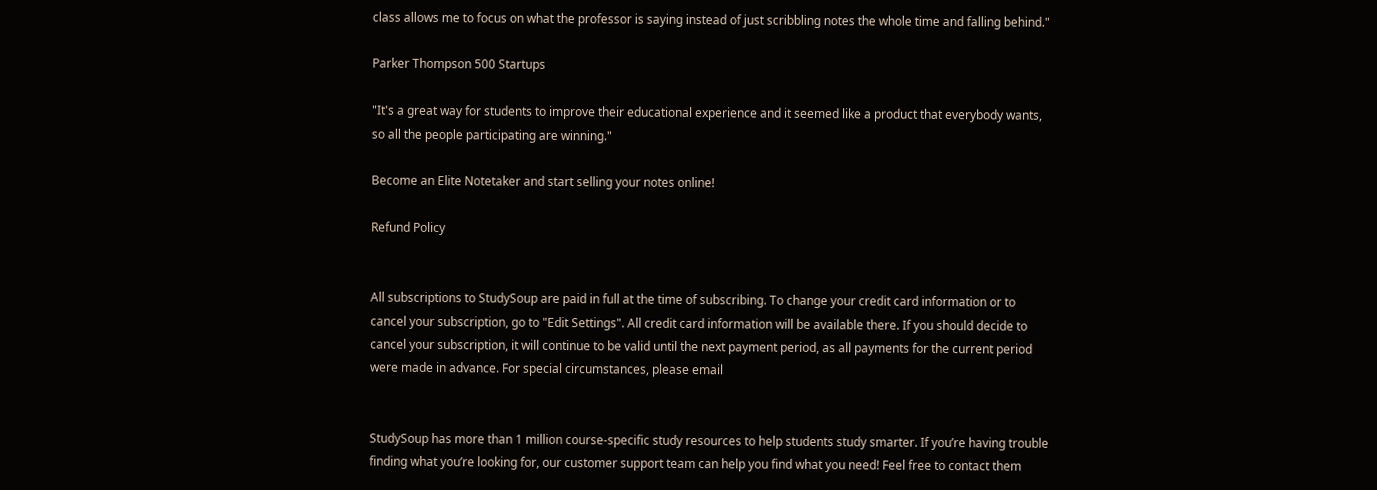class allows me to focus on what the professor is saying instead of just scribbling notes the whole time and falling behind."

Parker Thompson 500 Startups

"It's a great way for students to improve their educational experience and it seemed like a product that everybody wants, so all the people participating are winning."

Become an Elite Notetaker and start selling your notes online!

Refund Policy


All subscriptions to StudySoup are paid in full at the time of subscribing. To change your credit card information or to cancel your subscription, go to "Edit Settings". All credit card information will be available there. If you should decide to cancel your subscription, it will continue to be valid until the next payment period, as all payments for the current period were made in advance. For special circumstances, please email


StudySoup has more than 1 million course-specific study resources to help students study smarter. If you’re having trouble finding what you’re looking for, our customer support team can help you find what you need! Feel free to contact them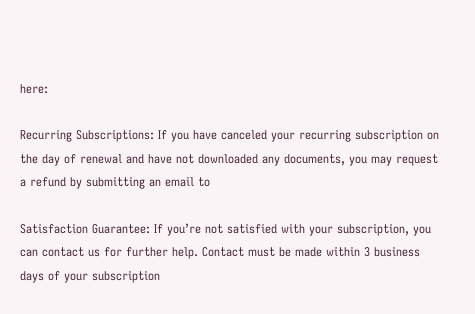here:

Recurring Subscriptions: If you have canceled your recurring subscription on the day of renewal and have not downloaded any documents, you may request a refund by submitting an email to

Satisfaction Guarantee: If you’re not satisfied with your subscription, you can contact us for further help. Contact must be made within 3 business days of your subscription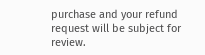purchase and your refund request will be subject for review.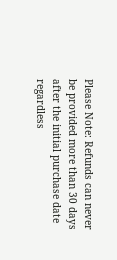Please Note: Refunds can never be provided more than 30 days after the initial purchase date regardless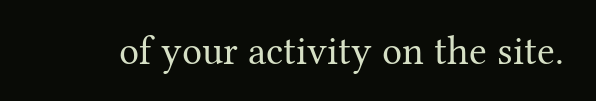of your activity on the site.